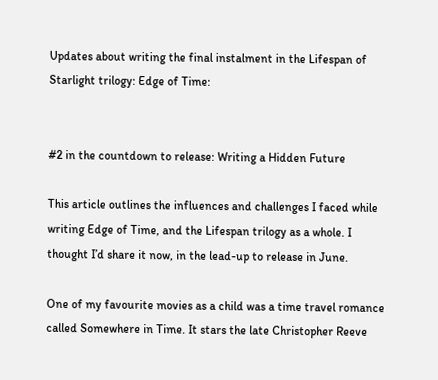Updates about writing the final instalment in the Lifespan of Starlight trilogy: Edge of Time:


#2 in the countdown to release: Writing a Hidden Future

This article outlines the influences and challenges I faced while writing Edge of Time, and the Lifespan trilogy as a whole. I thought I’d share it now, in the lead-up to release in June.

One of my favourite movies as a child was a time travel romance called Somewhere in Time. It stars the late Christopher Reeve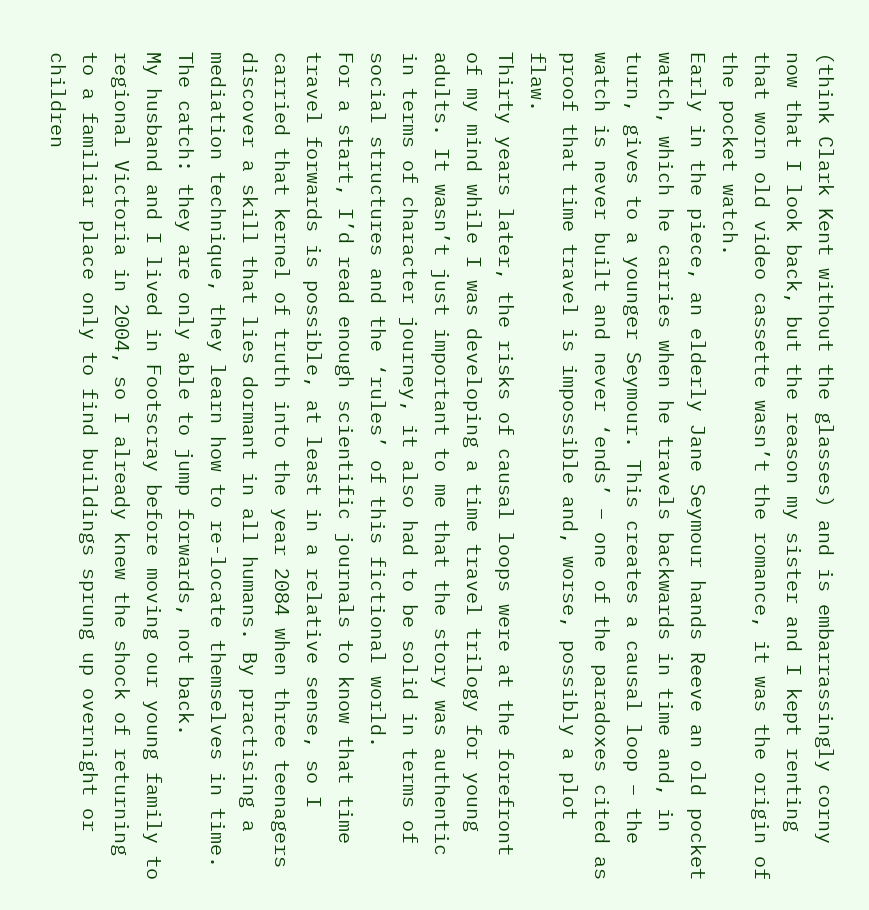(think Clark Kent without the glasses) and is embarrassingly corny now that I look back, but the reason my sister and I kept renting that worn old video cassette wasn’t the romance, it was the origin of the pocket watch.
Early in the piece, an elderly Jane Seymour hands Reeve an old pocket watch, which he carries when he travels backwards in time and, in turn, gives to a younger Seymour. This creates a causal loop – the watch is never built and never ‘ends’ – one of the paradoxes cited as proof that time travel is impossible and, worse, possibly a plot flaw.
Thirty years later, the risks of causal loops were at the forefront of my mind while I was developing a time travel trilogy for young adults. It wasn’t just important to me that the story was authentic in terms of character journey, it also had to be solid in terms of social structures and the ‘rules’ of this fictional world.
For a start, I’d read enough scientific journals to know that time travel forwards is possible, at least in a relative sense, so I carried that kernel of truth into the year 2084 when three teenagers discover a skill that lies dormant in all humans. By practising a mediation technique, they learn how to re-locate themselves in time.
The catch: they are only able to jump forwards, not back.
My husband and I lived in Footscray before moving our young family to regional Victoria in 2004, so I already knew the shock of returning to a familiar place only to find buildings sprung up overnight or children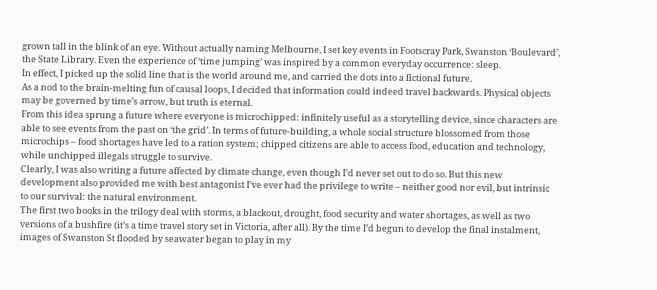grown tall in the blink of an eye. Without actually naming Melbourne, I set key events in Footscray Park, Swanston ‘Boulevard’, the State Library. Even the experience of ‘time jumping’ was inspired by a common everyday occurrence: sleep.
In effect, I picked up the solid line that is the world around me, and carried the dots into a fictional future.
As a nod to the brain-melting fun of causal loops, I decided that information could indeed travel backwards. Physical objects may be governed by time’s arrow, but truth is eternal.
From this idea sprung a future where everyone is microchipped: infinitely useful as a storytelling device, since characters are able to see events from the past on ‘the grid’. In terms of future-building, a whole social structure blossomed from those microchips – food shortages have led to a ration system; chipped citizens are able to access food, education and technology, while unchipped illegals struggle to survive.
Clearly, I was also writing a future affected by climate change, even though I’d never set out to do so. But this new development also provided me with best antagonist I’ve ever had the privilege to write – neither good nor evil, but intrinsic to our survival: the natural environment.
The first two books in the trilogy deal with storms, a blackout, drought, food security and water shortages, as well as two versions of a bushfire (it’s a time travel story set in Victoria, after all). By the time I’d begun to develop the final instalment, images of Swanston St flooded by seawater began to play in my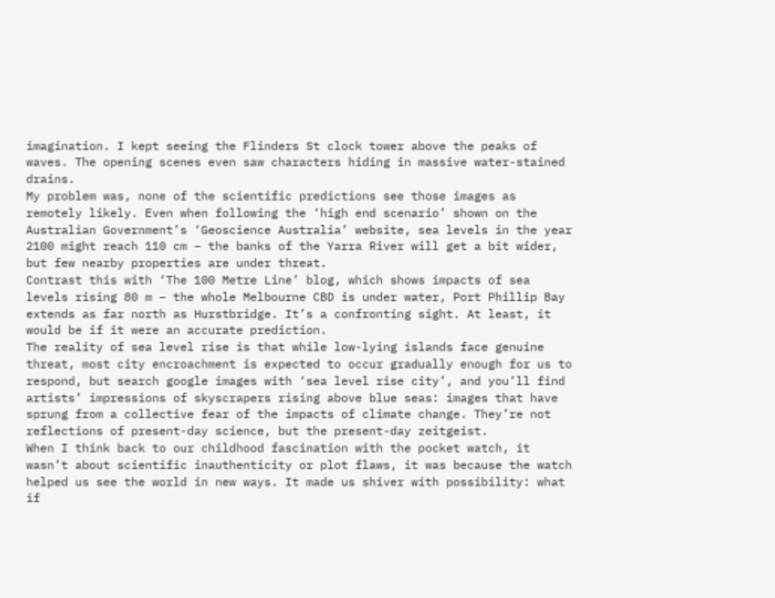imagination. I kept seeing the Flinders St clock tower above the peaks of waves. The opening scenes even saw characters hiding in massive water-stained drains.
My problem was, none of the scientific predictions see those images as remotely likely. Even when following the ‘high end scenario’ shown on the Australian Government’s ‘Geoscience Australia’ website, sea levels in the year 2100 might reach 110 cm – the banks of the Yarra River will get a bit wider, but few nearby properties are under threat.
Contrast this with ‘The 100 Metre Line’ blog, which shows impacts of sea levels rising 80 m – the whole Melbourne CBD is under water, Port Phillip Bay extends as far north as Hurstbridge. It’s a confronting sight. At least, it would be if it were an accurate prediction.
The reality of sea level rise is that while low-lying islands face genuine threat, most city encroachment is expected to occur gradually enough for us to respond, but search google images with ‘sea level rise city’, and you’ll find artists’ impressions of skyscrapers rising above blue seas: images that have sprung from a collective fear of the impacts of climate change. They’re not reflections of present-day science, but the present-day zeitgeist.
When I think back to our childhood fascination with the pocket watch, it wasn’t about scientific inauthenticity or plot flaws, it was because the watch helped us see the world in new ways. It made us shiver with possibility: what if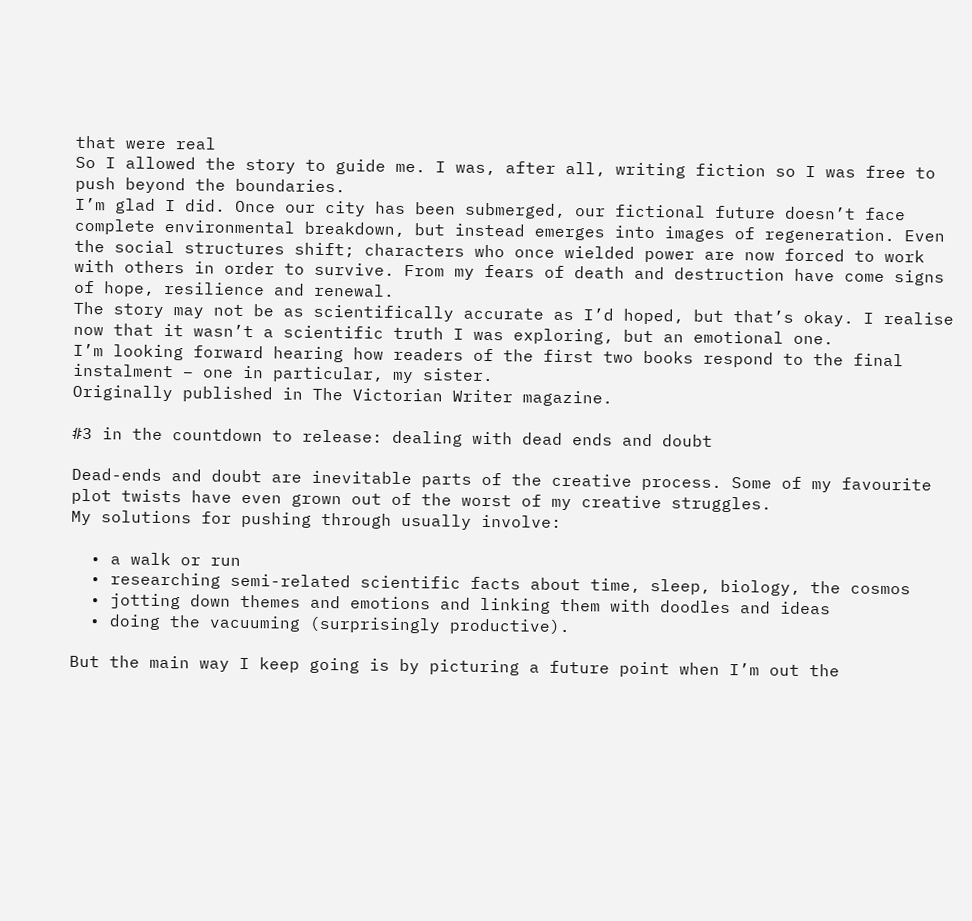that were real
So I allowed the story to guide me. I was, after all, writing fiction so I was free to push beyond the boundaries.
I’m glad I did. Once our city has been submerged, our fictional future doesn’t face complete environmental breakdown, but instead emerges into images of regeneration. Even the social structures shift; characters who once wielded power are now forced to work with others in order to survive. From my fears of death and destruction have come signs of hope, resilience and renewal.
The story may not be as scientifically accurate as I’d hoped, but that’s okay. I realise now that it wasn’t a scientific truth I was exploring, but an emotional one.
I’m looking forward hearing how readers of the first two books respond to the final instalment – one in particular, my sister.
Originally published in The Victorian Writer magazine.

#3 in the countdown to release: dealing with dead ends and doubt

Dead-ends and doubt are inevitable parts of the creative process. Some of my favourite plot twists have even grown out of the worst of my creative struggles.
My solutions for pushing through usually involve:

  • a walk or run
  • researching semi-related scientific facts about time, sleep, biology, the cosmos
  • jotting down themes and emotions and linking them with doodles and ideas
  • doing the vacuuming (surprisingly productive).

But the main way I keep going is by picturing a future point when I’m out the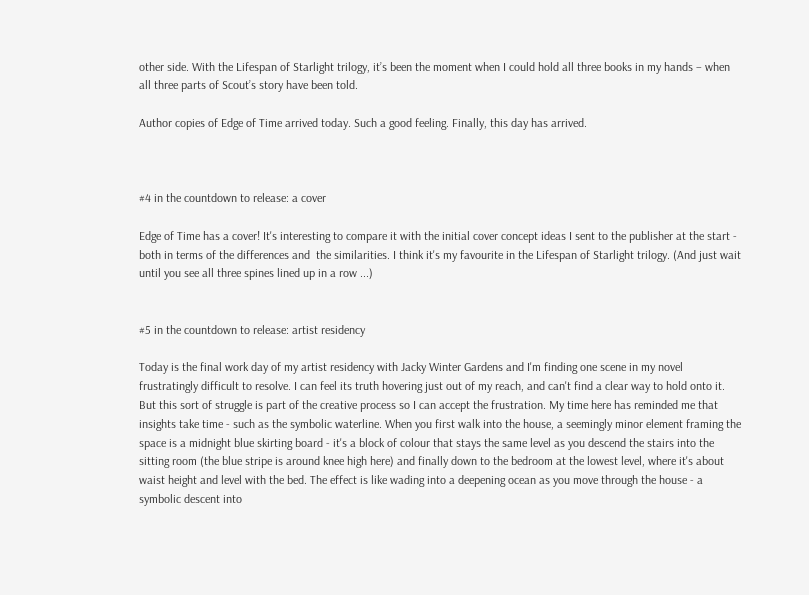other side. With the Lifespan of Starlight trilogy, it’s been the moment when I could hold all three books in my hands – when all three parts of Scout’s story have been told.

Author copies of Edge of Time arrived today. Such a good feeling. Finally, this day has arrived.



#4 in the countdown to release: a cover

Edge of Time has a cover! It's interesting to compare it with the initial cover concept ideas I sent to the publisher at the start - both in terms of the differences and  the similarities. I think it's my favourite in the Lifespan of Starlight trilogy. (And just wait until you see all three spines lined up in a row ...)


#5 in the countdown to release: artist residency

Today is the final work day of my artist residency with Jacky Winter Gardens and I'm finding one scene in my novel frustratingly difficult to resolve. I can feel its truth hovering just out of my reach, and can't find a clear way to hold onto it. But this sort of struggle is part of the creative process so I can accept the frustration. My time here has reminded me that insights take time - such as the symbolic waterline. When you first walk into the house, a seemingly minor element framing the space is a midnight blue skirting board - it's a block of colour that stays the same level as you descend the stairs into the sitting room (the blue stripe is around knee high here) and finally down to the bedroom at the lowest level, where it's about waist height and level with the bed. The effect is like wading into a deepening ocean as you move through the house - a symbolic descent into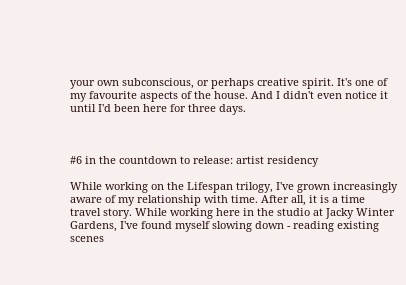your own subconscious, or perhaps creative spirit. It's one of my favourite aspects of the house. And I didn't even notice it until I'd been here for three days.



#6 in the countdown to release: artist residency

While working on the Lifespan trilogy, I've grown increasingly aware of my relationship with time. After all, it is a time travel story. While working here in the studio at Jacky Winter Gardens, I've found myself slowing down - reading existing scenes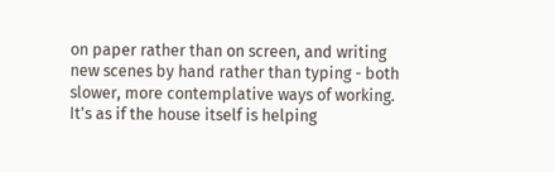on paper rather than on screen, and writing new scenes by hand rather than typing - both slower, more contemplative ways of working. It's as if the house itself is helping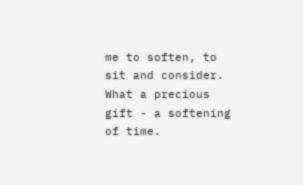me to soften, to sit and consider. What a precious gift - a softening of time.